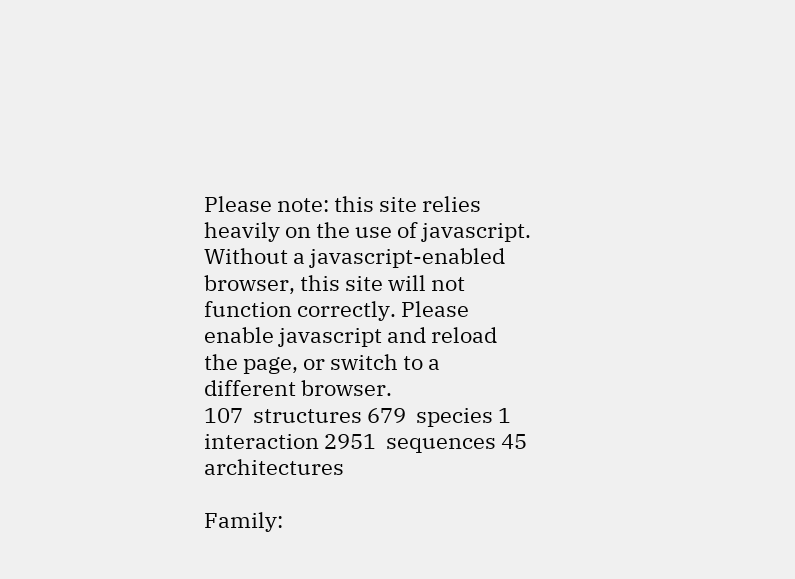Please note: this site relies heavily on the use of javascript. Without a javascript-enabled browser, this site will not function correctly. Please enable javascript and reload the page, or switch to a different browser.
107  structures 679  species 1  interaction 2951  sequences 45  architectures

Family: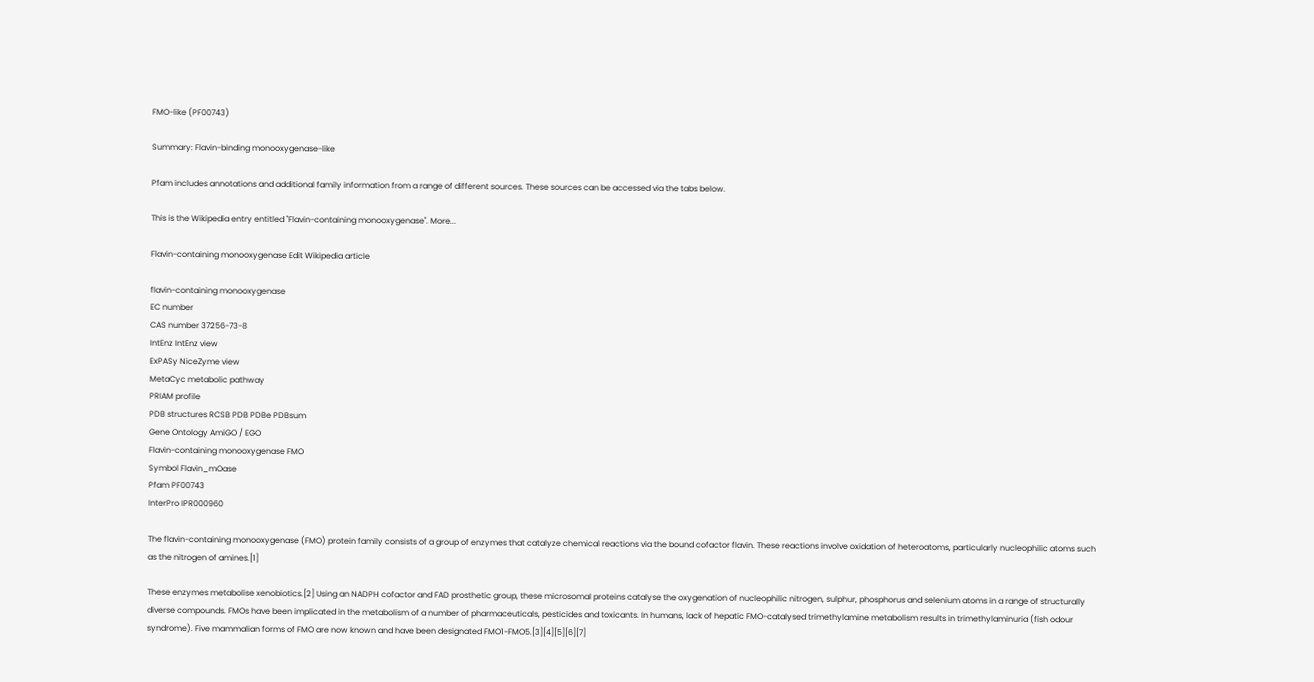FMO-like (PF00743)

Summary: Flavin-binding monooxygenase-like

Pfam includes annotations and additional family information from a range of different sources. These sources can be accessed via the tabs below.

This is the Wikipedia entry entitled "Flavin-containing monooxygenase". More...

Flavin-containing monooxygenase Edit Wikipedia article

flavin-containing monooxygenase
EC number
CAS number 37256-73-8
IntEnz IntEnz view
ExPASy NiceZyme view
MetaCyc metabolic pathway
PRIAM profile
PDB structures RCSB PDB PDBe PDBsum
Gene Ontology AmiGO / EGO
Flavin-containing monooxygenase FMO
Symbol Flavin_mOase
Pfam PF00743
InterPro IPR000960

The flavin-containing monooxygenase (FMO) protein family consists of a group of enzymes that catalyze chemical reactions via the bound cofactor flavin. These reactions involve oxidation of heteroatoms, particularly nucleophilic atoms such as the nitrogen of amines.[1]

These enzymes metabolise xenobiotics.[2] Using an NADPH cofactor and FAD prosthetic group, these microsomal proteins catalyse the oxygenation of nucleophilic nitrogen, sulphur, phosphorus and selenium atoms in a range of structurally diverse compounds. FMOs have been implicated in the metabolism of a number of pharmaceuticals, pesticides and toxicants. In humans, lack of hepatic FMO-catalysed trimethylamine metabolism results in trimethylaminuria (fish odour syndrome). Five mammalian forms of FMO are now known and have been designated FMO1-FMO5.[3][4][5][6][7]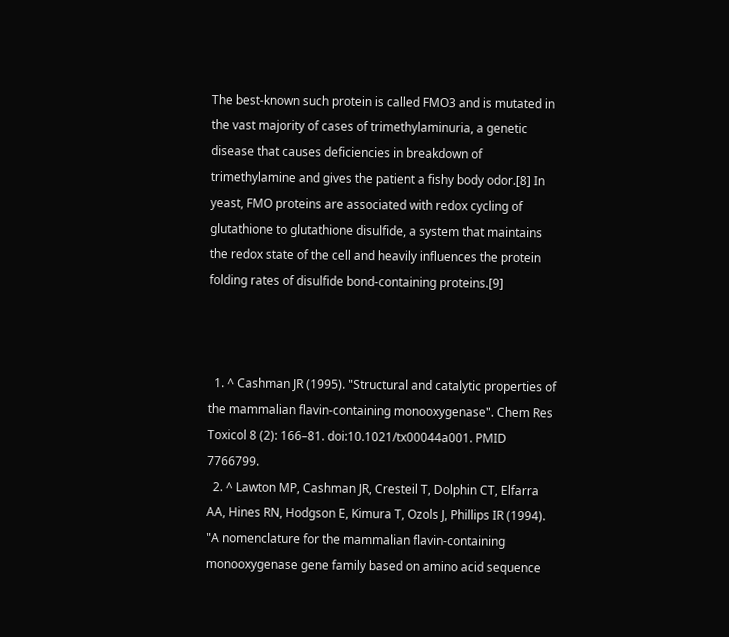The best-known such protein is called FMO3 and is mutated in the vast majority of cases of trimethylaminuria, a genetic disease that causes deficiencies in breakdown of trimethylamine and gives the patient a fishy body odor.[8] In yeast, FMO proteins are associated with redox cycling of glutathione to glutathione disulfide, a system that maintains the redox state of the cell and heavily influences the protein folding rates of disulfide bond-containing proteins.[9]



  1. ^ Cashman JR (1995). "Structural and catalytic properties of the mammalian flavin-containing monooxygenase". Chem Res Toxicol 8 (2): 166–81. doi:10.1021/tx00044a001. PMID 7766799.
  2. ^ Lawton MP, Cashman JR, Cresteil T, Dolphin CT, Elfarra AA, Hines RN, Hodgson E, Kimura T, Ozols J, Phillips IR (1994). "A nomenclature for the mammalian flavin-containing monooxygenase gene family based on amino acid sequence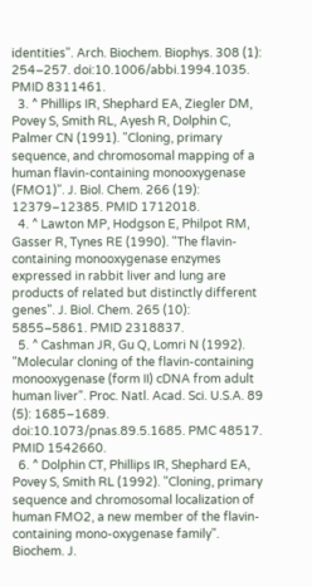identities". Arch. Biochem. Biophys. 308 (1): 254–257. doi:10.1006/abbi.1994.1035. PMID 8311461.
  3. ^ Phillips IR, Shephard EA, Ziegler DM, Povey S, Smith RL, Ayesh R, Dolphin C, Palmer CN (1991). "Cloning, primary sequence, and chromosomal mapping of a human flavin-containing monooxygenase (FMO1)". J. Biol. Chem. 266 (19): 12379–12385. PMID 1712018.
  4. ^ Lawton MP, Hodgson E, Philpot RM, Gasser R, Tynes RE (1990). "The flavin-containing monooxygenase enzymes expressed in rabbit liver and lung are products of related but distinctly different genes". J. Biol. Chem. 265 (10): 5855–5861. PMID 2318837.
  5. ^ Cashman JR, Gu Q, Lomri N (1992). "Molecular cloning of the flavin-containing monooxygenase (form II) cDNA from adult human liver". Proc. Natl. Acad. Sci. U.S.A. 89 (5): 1685–1689. doi:10.1073/pnas.89.5.1685. PMC 48517. PMID 1542660.
  6. ^ Dolphin CT, Phillips IR, Shephard EA, Povey S, Smith RL (1992). "Cloning, primary sequence and chromosomal localization of human FMO2, a new member of the flavin-containing mono-oxygenase family". Biochem. J.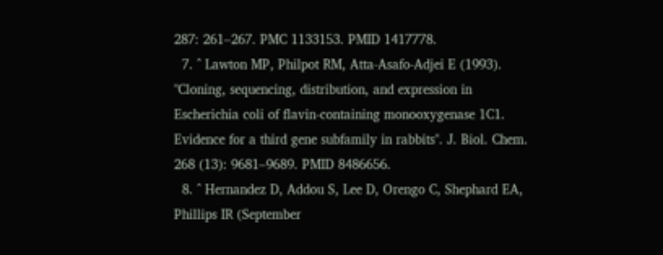287: 261–267. PMC 1133153. PMID 1417778.
  7. ^ Lawton MP, Philpot RM, Atta-Asafo-Adjei E (1993). "Cloning, sequencing, distribution, and expression in Escherichia coli of flavin-containing monooxygenase 1C1. Evidence for a third gene subfamily in rabbits". J. Biol. Chem. 268 (13): 9681–9689. PMID 8486656.
  8. ^ Hernandez D, Addou S, Lee D, Orengo C, Shephard EA, Phillips IR (September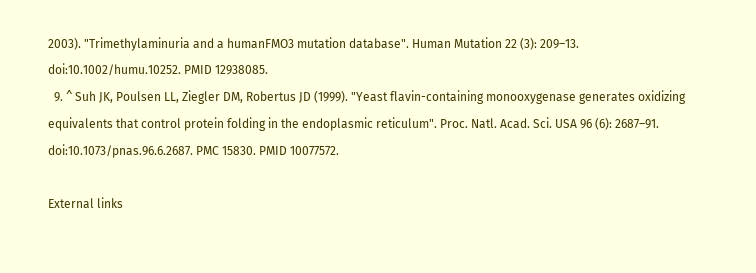2003). "Trimethylaminuria and a humanFMO3 mutation database". Human Mutation 22 (3): 209–13. doi:10.1002/humu.10252. PMID 12938085.
  9. ^ Suh JK, Poulsen LL, Ziegler DM, Robertus JD (1999). "Yeast flavin-containing monooxygenase generates oxidizing equivalents that control protein folding in the endoplasmic reticulum". Proc. Natl. Acad. Sci. USA 96 (6): 2687–91. doi:10.1073/pnas.96.6.2687. PMC 15830. PMID 10077572.

External links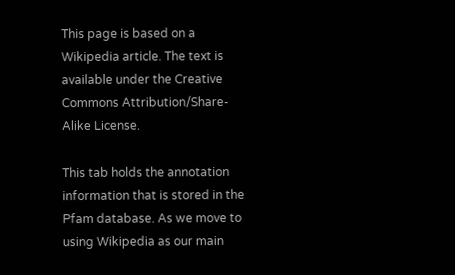This page is based on a Wikipedia article. The text is available under the Creative Commons Attribution/Share-Alike License.

This tab holds the annotation information that is stored in the Pfam database. As we move to using Wikipedia as our main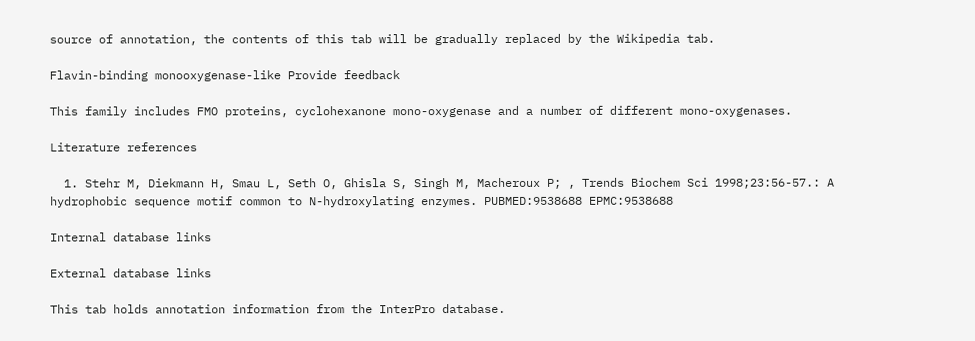source of annotation, the contents of this tab will be gradually replaced by the Wikipedia tab.

Flavin-binding monooxygenase-like Provide feedback

This family includes FMO proteins, cyclohexanone mono-oxygenase and a number of different mono-oxygenases.

Literature references

  1. Stehr M, Diekmann H, Smau L, Seth O, Ghisla S, Singh M, Macheroux P; , Trends Biochem Sci 1998;23:56-57.: A hydrophobic sequence motif common to N-hydroxylating enzymes. PUBMED:9538688 EPMC:9538688

Internal database links

External database links

This tab holds annotation information from the InterPro database.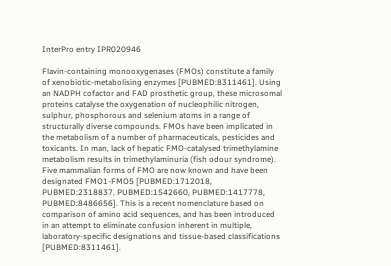InterPro entry IPR020946

Flavin-containing monooxygenases (FMOs) constitute a family of xenobiotic-metabolising enzymes [PUBMED:8311461]. Using an NADPH cofactor and FAD prosthetic group, these microsomal proteins catalyse the oxygenation of nucleophilic nitrogen, sulphur, phosphorous and selenium atoms in a range of structurally diverse compounds. FMOs have been implicated in the metabolism of a number of pharmaceuticals, pesticides and toxicants. In man, lack of hepatic FMO-catalysed trimethylamine metabolism results in trimethylaminuria (fish odour syndrome). Five mammalian forms of FMO are now known and have been designated FMO1-FMO5 [PUBMED:1712018, PUBMED:2318837, PUBMED:1542660, PUBMED:1417778, PUBMED:8486656]. This is a recent nomenclature based on comparison of amino acid sequences, and has been introduced in an attempt to eliminate confusion inherent in multiple, laboratory-specific designations and tissue-based classifications [PUBMED:8311461].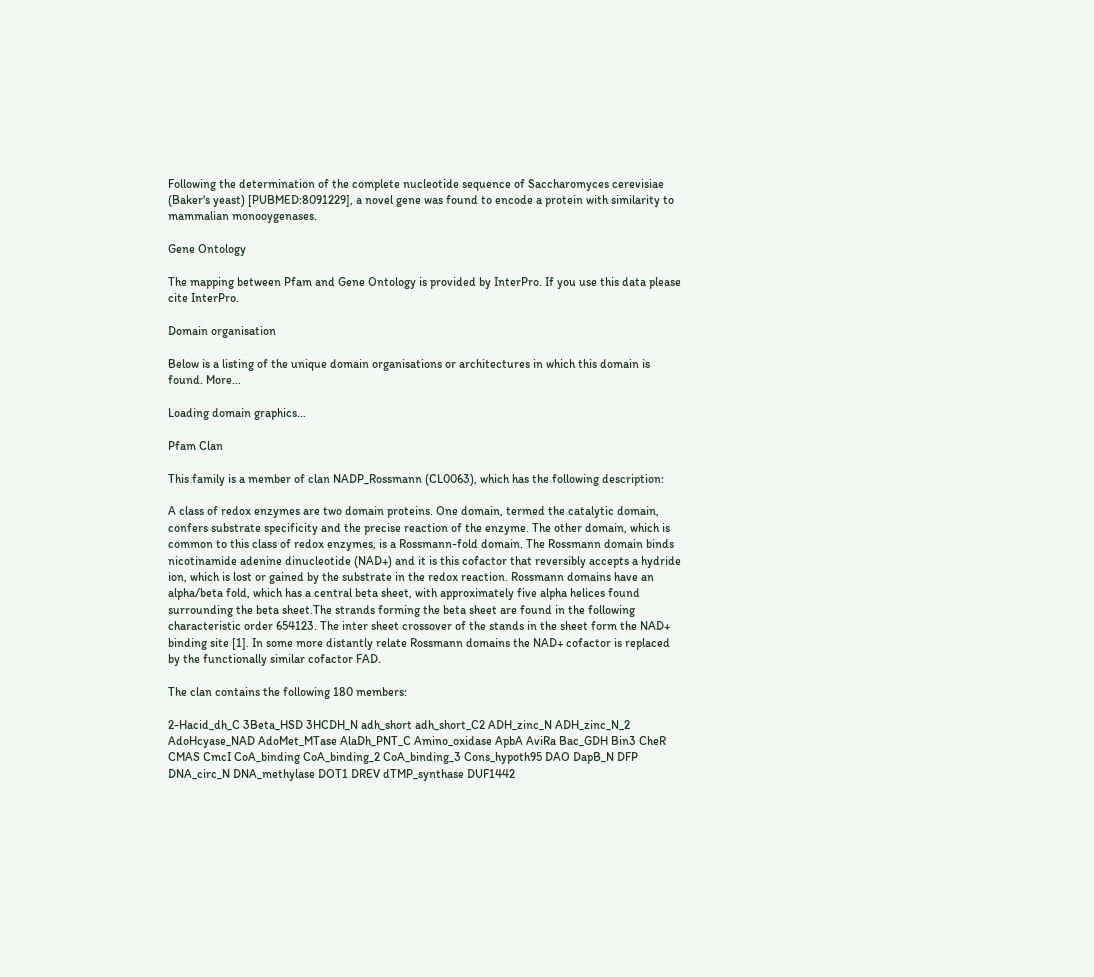Following the determination of the complete nucleotide sequence of Saccharomyces cerevisiae (Baker's yeast) [PUBMED:8091229], a novel gene was found to encode a protein with similarity to mammalian monooygenases.

Gene Ontology

The mapping between Pfam and Gene Ontology is provided by InterPro. If you use this data please cite InterPro.

Domain organisation

Below is a listing of the unique domain organisations or architectures in which this domain is found. More...

Loading domain graphics...

Pfam Clan

This family is a member of clan NADP_Rossmann (CL0063), which has the following description:

A class of redox enzymes are two domain proteins. One domain, termed the catalytic domain, confers substrate specificity and the precise reaction of the enzyme. The other domain, which is common to this class of redox enzymes, is a Rossmann-fold domain. The Rossmann domain binds nicotinamide adenine dinucleotide (NAD+) and it is this cofactor that reversibly accepts a hydride ion, which is lost or gained by the substrate in the redox reaction. Rossmann domains have an alpha/beta fold, which has a central beta sheet, with approximately five alpha helices found surrounding the beta sheet.The strands forming the beta sheet are found in the following characteristic order 654123. The inter sheet crossover of the stands in the sheet form the NAD+ binding site [1]. In some more distantly relate Rossmann domains the NAD+ cofactor is replaced by the functionally similar cofactor FAD.

The clan contains the following 180 members:

2-Hacid_dh_C 3Beta_HSD 3HCDH_N adh_short adh_short_C2 ADH_zinc_N ADH_zinc_N_2 AdoHcyase_NAD AdoMet_MTase AlaDh_PNT_C Amino_oxidase ApbA AviRa Bac_GDH Bin3 CheR CMAS CmcI CoA_binding CoA_binding_2 CoA_binding_3 Cons_hypoth95 DAO DapB_N DFP DNA_circ_N DNA_methylase DOT1 DREV dTMP_synthase DUF1442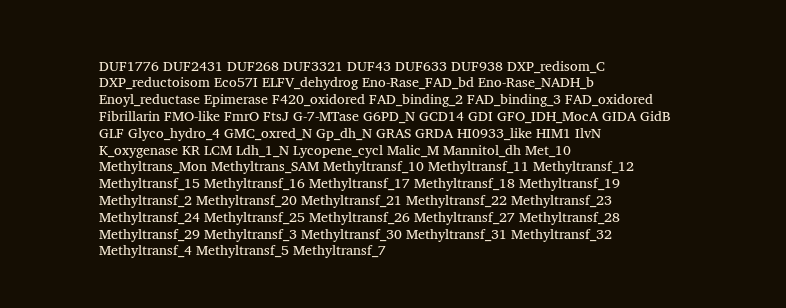DUF1776 DUF2431 DUF268 DUF3321 DUF43 DUF633 DUF938 DXP_redisom_C DXP_reductoisom Eco57I ELFV_dehydrog Eno-Rase_FAD_bd Eno-Rase_NADH_b Enoyl_reductase Epimerase F420_oxidored FAD_binding_2 FAD_binding_3 FAD_oxidored Fibrillarin FMO-like FmrO FtsJ G-7-MTase G6PD_N GCD14 GDI GFO_IDH_MocA GIDA GidB GLF Glyco_hydro_4 GMC_oxred_N Gp_dh_N GRAS GRDA HI0933_like HIM1 IlvN K_oxygenase KR LCM Ldh_1_N Lycopene_cycl Malic_M Mannitol_dh Met_10 Methyltrans_Mon Methyltrans_SAM Methyltransf_10 Methyltransf_11 Methyltransf_12 Methyltransf_15 Methyltransf_16 Methyltransf_17 Methyltransf_18 Methyltransf_19 Methyltransf_2 Methyltransf_20 Methyltransf_21 Methyltransf_22 Methyltransf_23 Methyltransf_24 Methyltransf_25 Methyltransf_26 Methyltransf_27 Methyltransf_28 Methyltransf_29 Methyltransf_3 Methyltransf_30 Methyltransf_31 Methyltransf_32 Methyltransf_4 Methyltransf_5 Methyltransf_7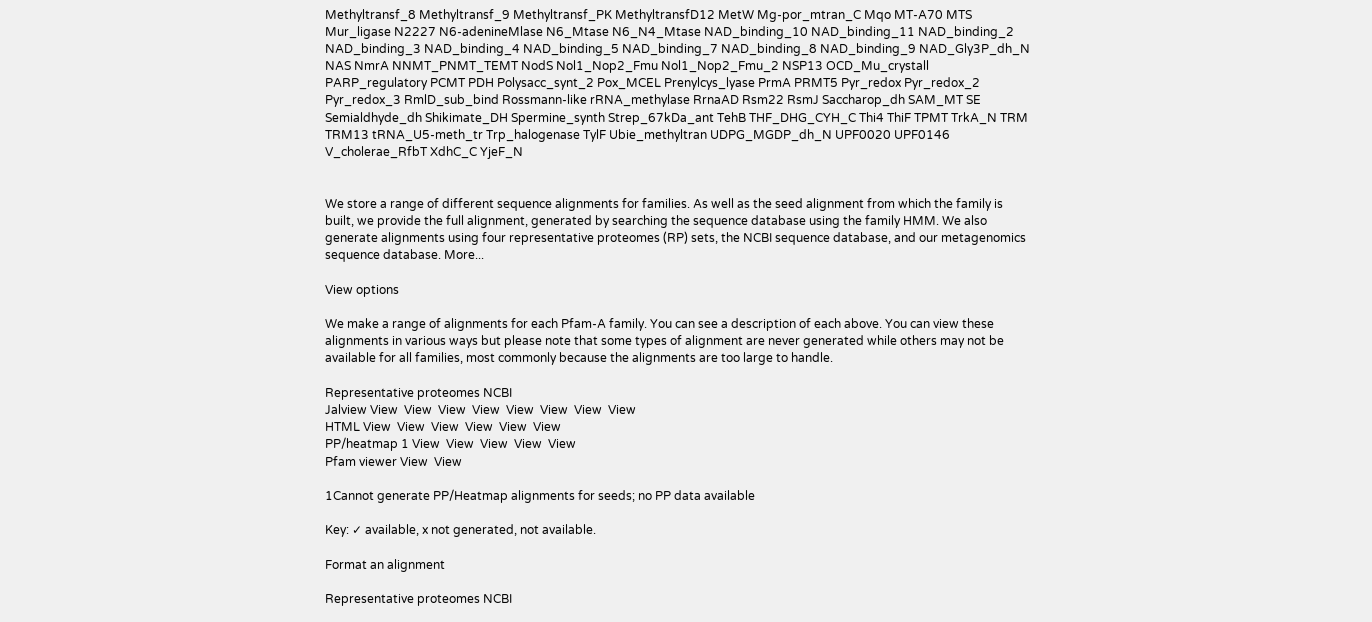Methyltransf_8 Methyltransf_9 Methyltransf_PK MethyltransfD12 MetW Mg-por_mtran_C Mqo MT-A70 MTS Mur_ligase N2227 N6-adenineMlase N6_Mtase N6_N4_Mtase NAD_binding_10 NAD_binding_11 NAD_binding_2 NAD_binding_3 NAD_binding_4 NAD_binding_5 NAD_binding_7 NAD_binding_8 NAD_binding_9 NAD_Gly3P_dh_N NAS NmrA NNMT_PNMT_TEMT NodS Nol1_Nop2_Fmu Nol1_Nop2_Fmu_2 NSP13 OCD_Mu_crystall PARP_regulatory PCMT PDH Polysacc_synt_2 Pox_MCEL Prenylcys_lyase PrmA PRMT5 Pyr_redox Pyr_redox_2 Pyr_redox_3 RmlD_sub_bind Rossmann-like rRNA_methylase RrnaAD Rsm22 RsmJ Saccharop_dh SAM_MT SE Semialdhyde_dh Shikimate_DH Spermine_synth Strep_67kDa_ant TehB THF_DHG_CYH_C Thi4 ThiF TPMT TrkA_N TRM TRM13 tRNA_U5-meth_tr Trp_halogenase TylF Ubie_methyltran UDPG_MGDP_dh_N UPF0020 UPF0146 V_cholerae_RfbT XdhC_C YjeF_N


We store a range of different sequence alignments for families. As well as the seed alignment from which the family is built, we provide the full alignment, generated by searching the sequence database using the family HMM. We also generate alignments using four representative proteomes (RP) sets, the NCBI sequence database, and our metagenomics sequence database. More...

View options

We make a range of alignments for each Pfam-A family. You can see a description of each above. You can view these alignments in various ways but please note that some types of alignment are never generated while others may not be available for all families, most commonly because the alignments are too large to handle.

Representative proteomes NCBI
Jalview View  View  View  View  View  View  View  View
HTML View  View  View  View  View  View
PP/heatmap 1 View  View  View  View  View
Pfam viewer View  View

1Cannot generate PP/Heatmap alignments for seeds; no PP data available

Key: ✓ available, x not generated, not available.

Format an alignment

Representative proteomes NCBI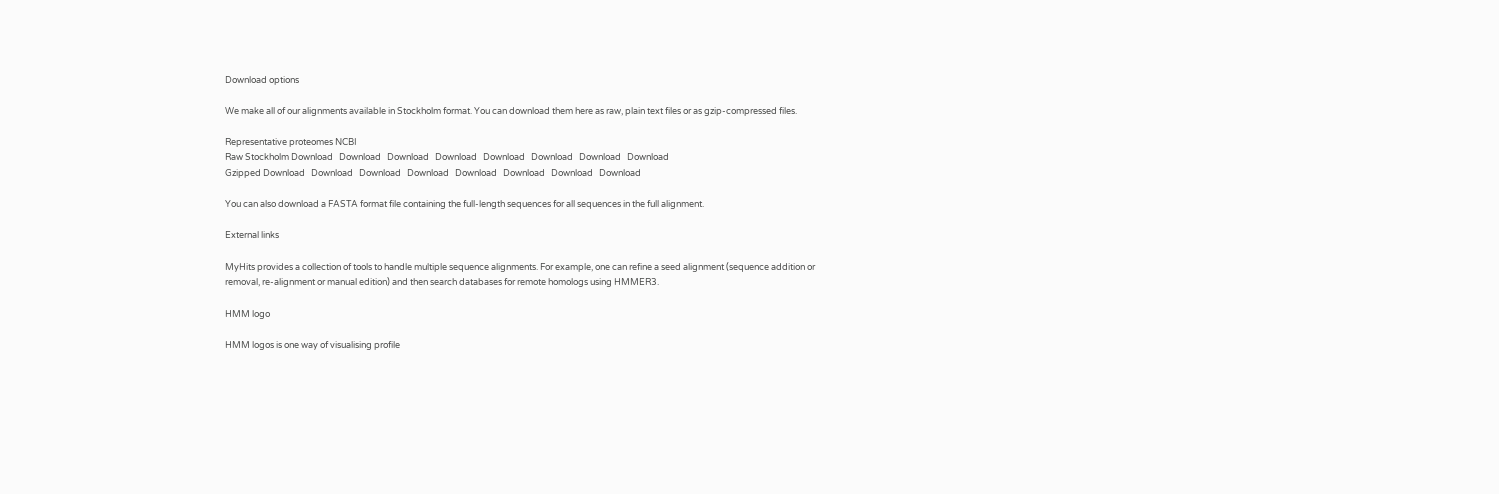Download options

We make all of our alignments available in Stockholm format. You can download them here as raw, plain text files or as gzip-compressed files.

Representative proteomes NCBI
Raw Stockholm Download   Download   Download   Download   Download   Download   Download   Download
Gzipped Download   Download   Download   Download   Download   Download   Download   Download

You can also download a FASTA format file containing the full-length sequences for all sequences in the full alignment.

External links

MyHits provides a collection of tools to handle multiple sequence alignments. For example, one can refine a seed alignment (sequence addition or removal, re-alignment or manual edition) and then search databases for remote homologs using HMMER3.

HMM logo

HMM logos is one way of visualising profile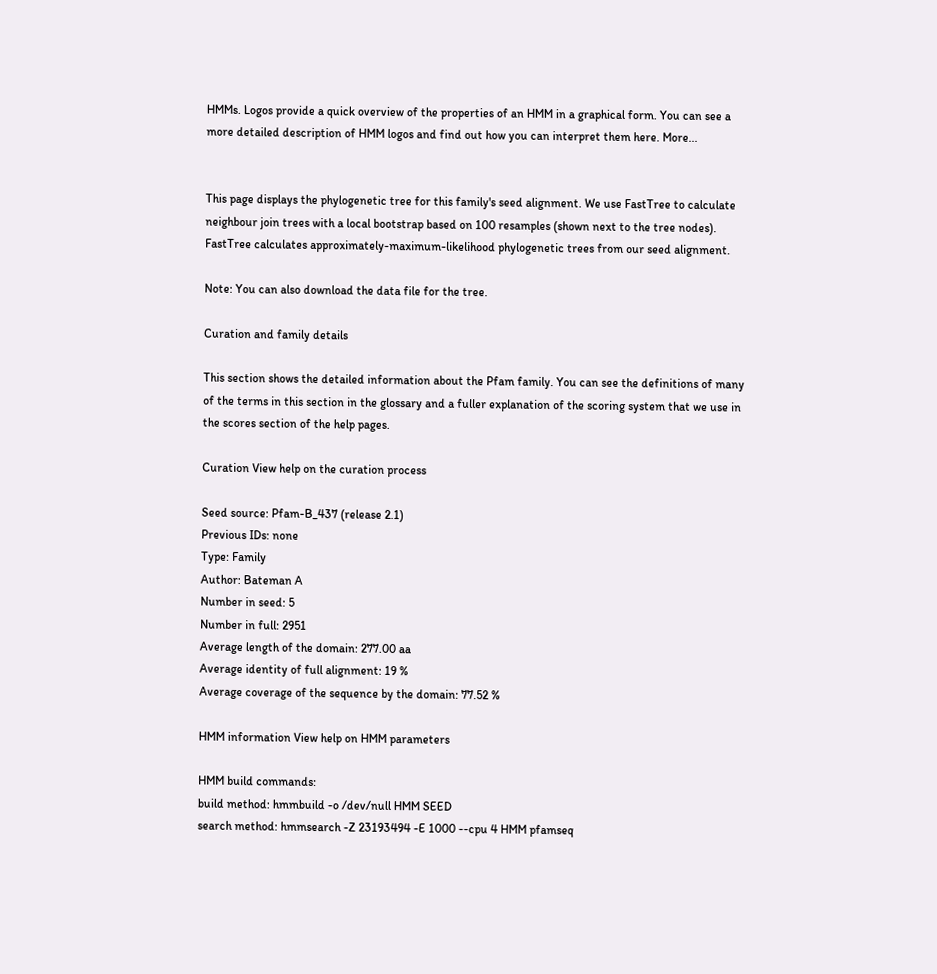HMMs. Logos provide a quick overview of the properties of an HMM in a graphical form. You can see a more detailed description of HMM logos and find out how you can interpret them here. More...


This page displays the phylogenetic tree for this family's seed alignment. We use FastTree to calculate neighbour join trees with a local bootstrap based on 100 resamples (shown next to the tree nodes). FastTree calculates approximately-maximum-likelihood phylogenetic trees from our seed alignment.

Note: You can also download the data file for the tree.

Curation and family details

This section shows the detailed information about the Pfam family. You can see the definitions of many of the terms in this section in the glossary and a fuller explanation of the scoring system that we use in the scores section of the help pages.

Curation View help on the curation process

Seed source: Pfam-B_437 (release 2.1)
Previous IDs: none
Type: Family
Author: Bateman A
Number in seed: 5
Number in full: 2951
Average length of the domain: 277.00 aa
Average identity of full alignment: 19 %
Average coverage of the sequence by the domain: 77.52 %

HMM information View help on HMM parameters

HMM build commands:
build method: hmmbuild -o /dev/null HMM SEED
search method: hmmsearch -Z 23193494 -E 1000 --cpu 4 HMM pfamseq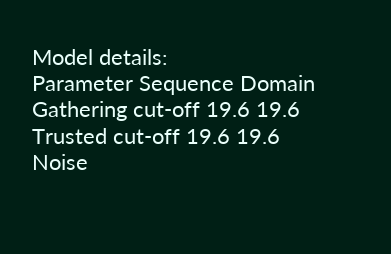Model details:
Parameter Sequence Domain
Gathering cut-off 19.6 19.6
Trusted cut-off 19.6 19.6
Noise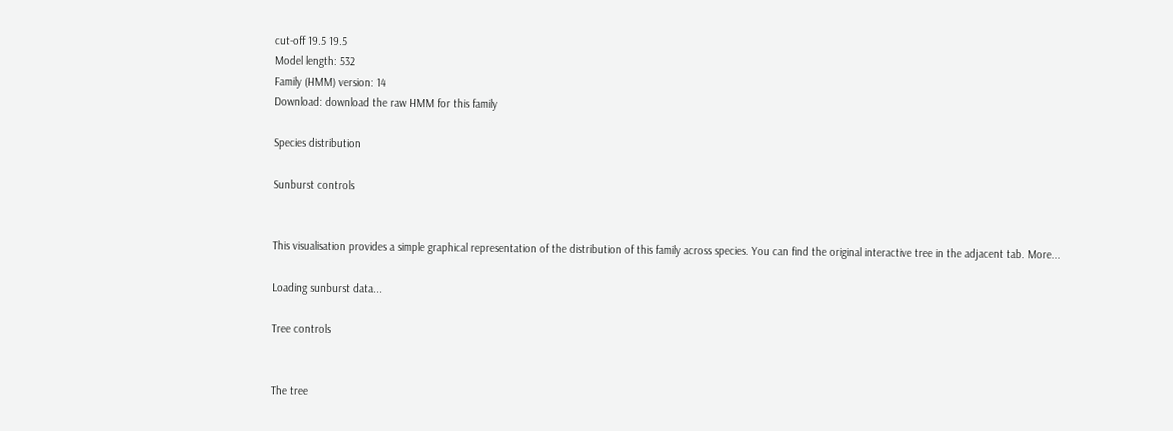cut-off 19.5 19.5
Model length: 532
Family (HMM) version: 14
Download: download the raw HMM for this family

Species distribution

Sunburst controls


This visualisation provides a simple graphical representation of the distribution of this family across species. You can find the original interactive tree in the adjacent tab. More...

Loading sunburst data...

Tree controls


The tree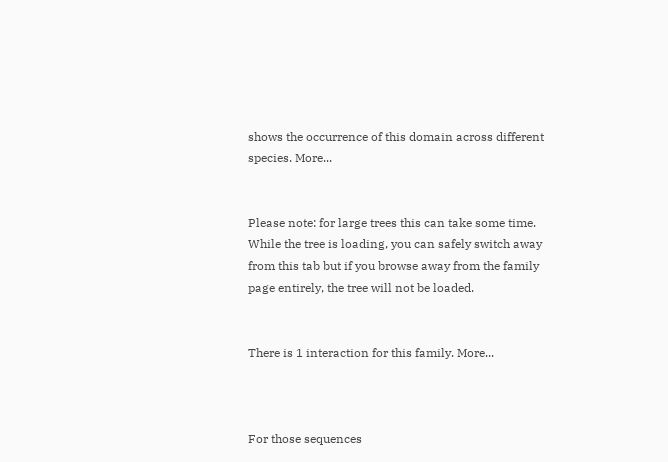shows the occurrence of this domain across different species. More...


Please note: for large trees this can take some time. While the tree is loading, you can safely switch away from this tab but if you browse away from the family page entirely, the tree will not be loaded.


There is 1 interaction for this family. More...



For those sequences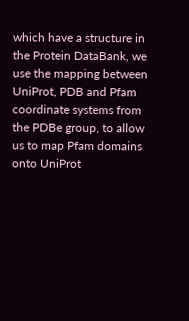which have a structure in the Protein DataBank, we use the mapping between UniProt, PDB and Pfam coordinate systems from the PDBe group, to allow us to map Pfam domains onto UniProt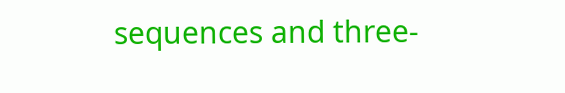sequences and three-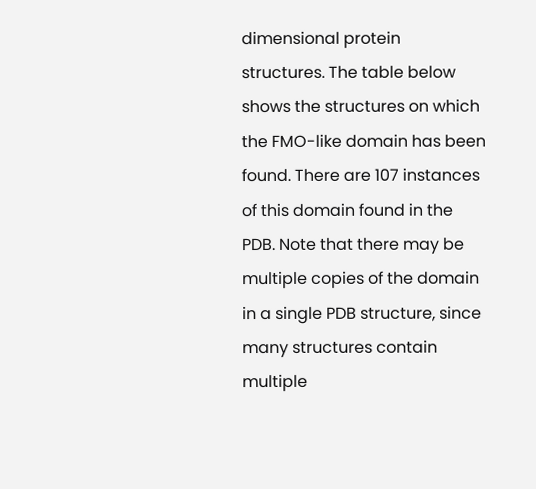dimensional protein structures. The table below shows the structures on which the FMO-like domain has been found. There are 107 instances of this domain found in the PDB. Note that there may be multiple copies of the domain in a single PDB structure, since many structures contain multiple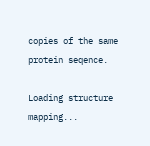copies of the same protein seqence.

Loading structure mapping...